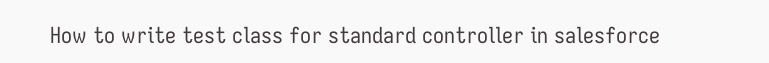How to write test class for standard controller in salesforce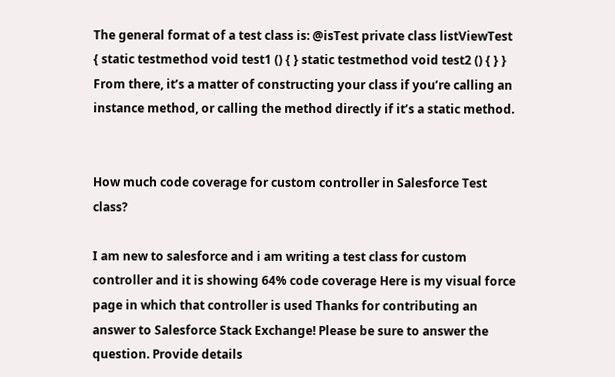The general format of a test class is: @isTest private class listViewTest { static testmethod void test1 () { } static testmethod void test2 () { } } From there, it’s a matter of constructing your class if you’re calling an instance method, or calling the method directly if it’s a static method.


How much code coverage for custom controller in Salesforce Test class?

I am new to salesforce and i am writing a test class for custom controller and it is showing 64% code coverage Here is my visual force page in which that controller is used Thanks for contributing an answer to Salesforce Stack Exchange! Please be sure to answer the question. Provide details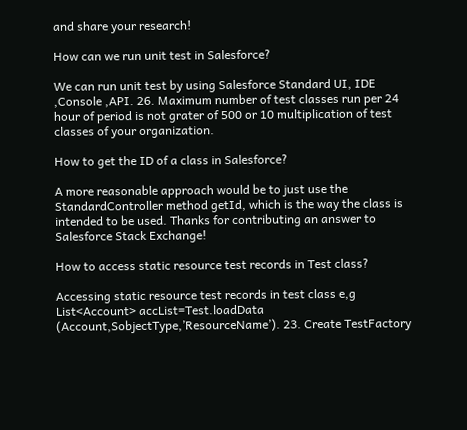and share your research!

How can we run unit test in Salesforce?

We can run unit test by using Salesforce Standard UI, IDE ,Console ,API. 26. Maximum number of test classes run per 24 hour of period is not grater of 500 or 10 multiplication of test classes of your organization.

How to get the ID of a class in Salesforce?

A more reasonable approach would be to just use the StandardController method getId, which is the way the class is intended to be used. Thanks for contributing an answer to Salesforce Stack Exchange!

How to access static resource test records in Test class?

Accessing static resource test records in test class e,g List<Account> accList=Test.loadData (Account,SobjectType,’ResourceName’). 23. Create TestFactory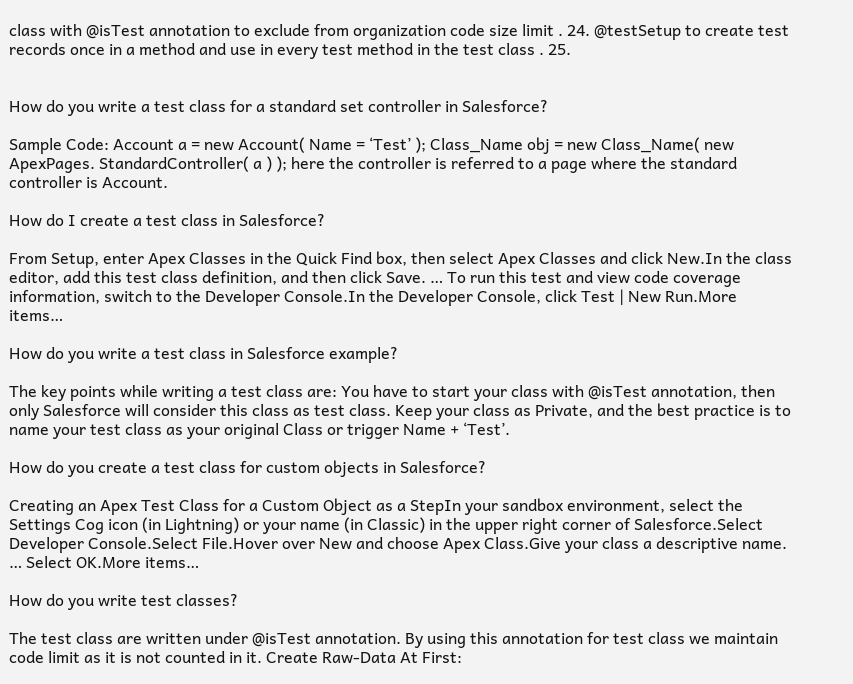class with @isTest annotation to exclude from organization code size limit . 24. @testSetup to create test records once in a method and use in every test method in the test class . 25.


How do you write a test class for a standard set controller in Salesforce?

Sample Code: Account a = new Account( Name = ‘Test’ ); Class_Name obj = new Class_Name( new ApexPages. StandardController( a ) ); here the controller is referred to a page where the standard controller is Account.

How do I create a test class in Salesforce?

From Setup, enter Apex Classes in the Quick Find box, then select Apex Classes and click New.In the class editor, add this test class definition, and then click Save. … To run this test and view code coverage information, switch to the Developer Console.In the Developer Console, click Test | New Run.More items…

How do you write a test class in Salesforce example?

The key points while writing a test class are: You have to start your class with @isTest annotation, then only Salesforce will consider this class as test class. Keep your class as Private, and the best practice is to name your test class as your original Class or trigger Name + ‘Test’.

How do you create a test class for custom objects in Salesforce?

Creating an Apex Test Class for a Custom Object as a StepIn your sandbox environment, select the Settings Cog icon (in Lightning) or your name (in Classic) in the upper right corner of Salesforce.Select Developer Console.Select File.Hover over New and choose Apex Class.Give your class a descriptive name. … Select OK.More items…

How do you write test classes?

The test class are written under @isTest annotation. By using this annotation for test class we maintain code limit as it is not counted in it. Create Raw-Data At First: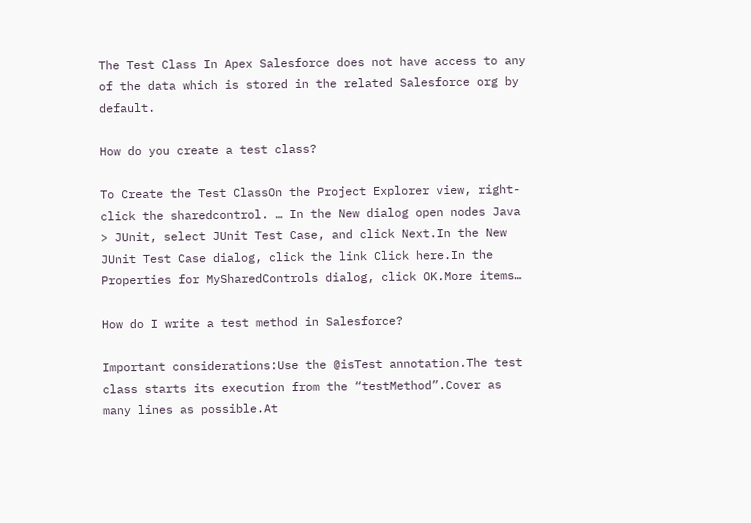The Test Class In Apex Salesforce does not have access to any of the data which is stored in the related Salesforce org by default.

How do you create a test class?

To Create the Test ClassOn the Project Explorer view, right-click the sharedcontrol. … In the New dialog open nodes Java > JUnit, select JUnit Test Case, and click Next.In the New JUnit Test Case dialog, click the link Click here.In the Properties for MySharedControls dialog, click OK.More items…

How do I write a test method in Salesforce?

Important considerations:Use the @isTest annotation.The test class starts its execution from the “testMethod”.Cover as many lines as possible.At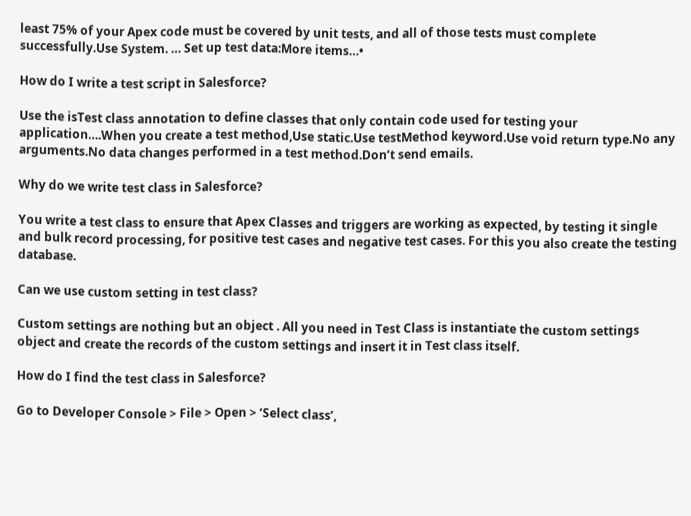least 75% of your Apex code must be covered by unit tests, and all of those tests must complete successfully.Use System. … Set up test data:More items…•

How do I write a test script in Salesforce?

Use the isTest class annotation to define classes that only contain code used for testing your application….When you create a test method,Use static.Use testMethod keyword.Use void return type.No any arguments.No data changes performed in a test method.Don’t send emails.

Why do we write test class in Salesforce?

You write a test class to ensure that Apex Classes and triggers are working as expected, by testing it single and bulk record processing, for positive test cases and negative test cases. For this you also create the testing database.

Can we use custom setting in test class?

Custom settings are nothing but an object . All you need in Test Class is instantiate the custom settings object and create the records of the custom settings and insert it in Test class itself.

How do I find the test class in Salesforce?

Go to Developer Console > File > Open > ‘Select class’,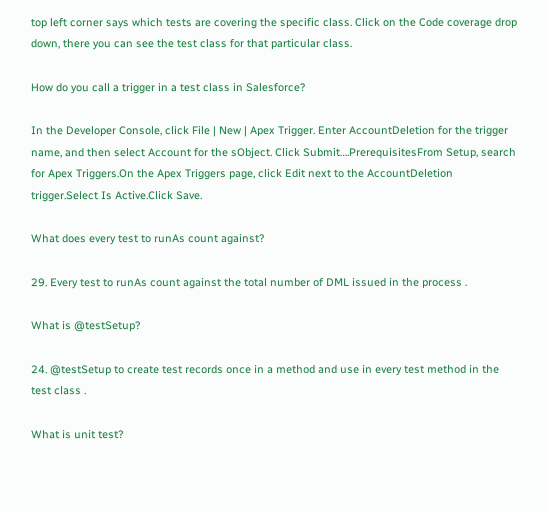top left corner says which tests are covering the specific class. Click on the Code coverage drop down, there you can see the test class for that particular class.

How do you call a trigger in a test class in Salesforce?

In the Developer Console, click File | New | Apex Trigger. Enter AccountDeletion for the trigger name, and then select Account for the sObject. Click Submit….PrerequisitesFrom Setup, search for Apex Triggers.On the Apex Triggers page, click Edit next to the AccountDeletion trigger.Select Is Active.Click Save.

What does every test to runAs count against?

29. Every test to runAs count against the total number of DML issued in the process .

What is @testSetup?

24. @testSetup to create test records once in a method and use in every test method in the test class .

What is unit test?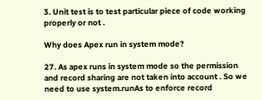3. Unit test is to test particular piece of code working properly or not .

Why does Apex run in system mode?

27. As apex runs in system mode so the permission and record sharing are not taken into account . So we need to use system.runAs to enforce record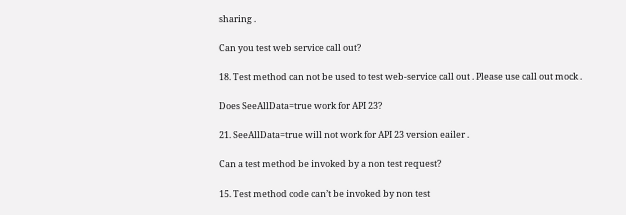sharing .

Can you test web service call out?

18. Test method can not be used to test web-service call out . Please use call out mock .

Does SeeAllData=true work for API 23?

21. SeeAllData=true will not work for API 23 version eailer .

Can a test method be invoked by a non test request?

15. Test method code can’t be invoked by non test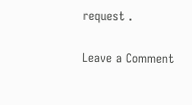request .


Leave a Comment